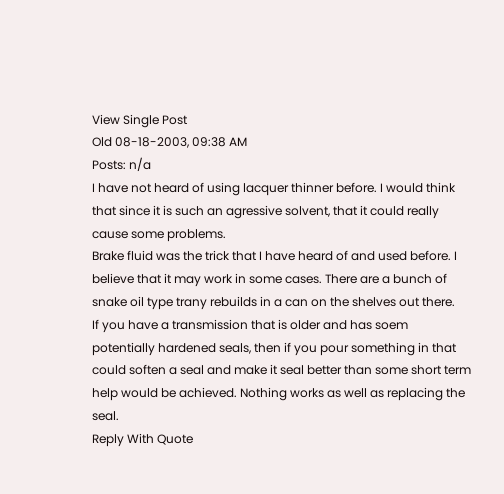View Single Post
Old 08-18-2003, 09:38 AM
Posts: n/a
I have not heard of using lacquer thinner before. I would think that since it is such an agressive solvent, that it could really cause some problems.
Brake fluid was the trick that I have heard of and used before. I believe that it may work in some cases. There are a bunch of snake oil type trany rebuilds in a can on the shelves out there.
If you have a transmission that is older and has soem potentially hardened seals, then if you pour something in that could soften a seal and make it seal better than some short term help would be achieved. Nothing works as well as replacing the seal.
Reply With Quote